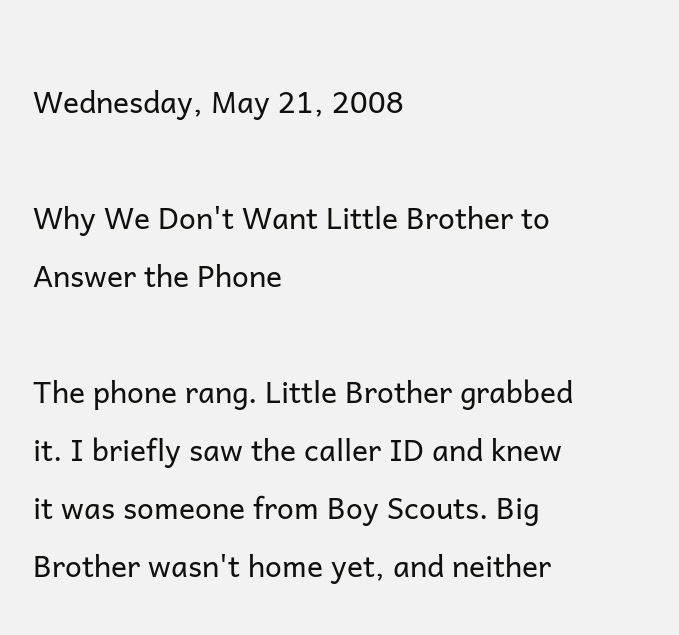Wednesday, May 21, 2008

Why We Don't Want Little Brother to Answer the Phone

The phone rang. Little Brother grabbed it. I briefly saw the caller ID and knew it was someone from Boy Scouts. Big Brother wasn't home yet, and neither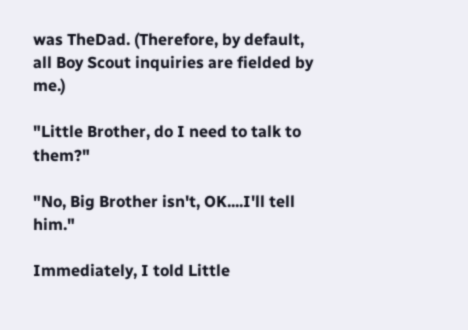was TheDad. (Therefore, by default, all Boy Scout inquiries are fielded by me.)

"Little Brother, do I need to talk to them?"

"No, Big Brother isn't, OK....I'll tell him."

Immediately, I told Little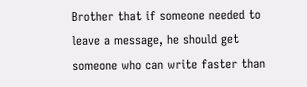Brother that if someone needed to leave a message, he should get someone who can write faster than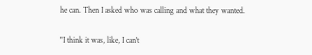he can. Then I asked who was calling and what they wanted.

"I think it was, like, I can't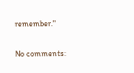remember."

No comments: